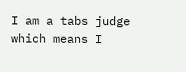I am a tabs judge which means I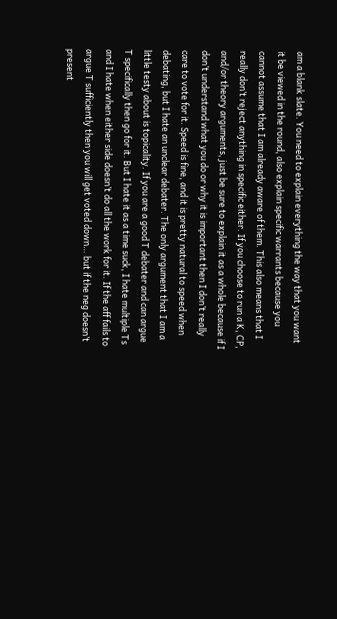am a blank slate. You need to explain everything the way that you want it be viewed in the round, also explain specific warrants because you cannot assume that I am already aware of them. This also means that I really don’t reject anything in specific either. If you choose to run a K, CP, and/or theory arguments, just be sure to explain it as a whole because if I don’t understand what you do or why it is important then I don’t really care to vote for it. Speed is fine, and it is pretty natural to speed when debating, but I hate an unclear debater. The only argument that I am a little testy about is topicality. If you are a good T debater and can argue T specifically then go for it. But I hate it as a time suck, I hate multiple Ts and I hate when either side doesn’t do all the work for it. If the aff fails to argue T sufficiently then you will get voted down… but if the neg doesn’t present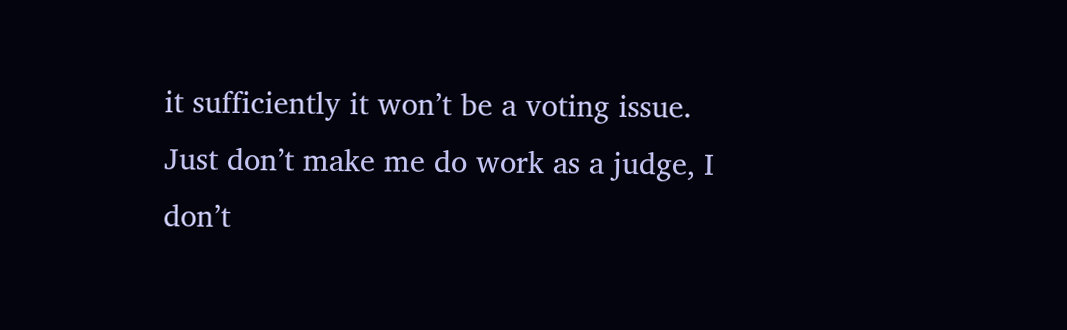it sufficiently it won’t be a voting issue. Just don’t make me do work as a judge, I don’t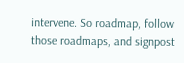intervene. So roadmap, follow those roadmaps, and signpost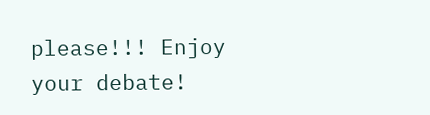please!!! Enjoy your debate!